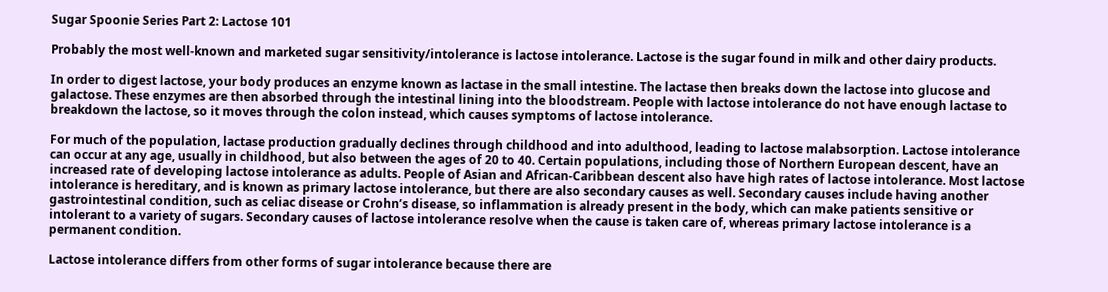Sugar Spoonie Series Part 2: Lactose 101

Probably the most well-known and marketed sugar sensitivity/intolerance is lactose intolerance. Lactose is the sugar found in milk and other dairy products.

In order to digest lactose, your body produces an enzyme known as lactase in the small intestine. The lactase then breaks down the lactose into glucose and galactose. These enzymes are then absorbed through the intestinal lining into the bloodstream. People with lactose intolerance do not have enough lactase to breakdown the lactose, so it moves through the colon instead, which causes symptoms of lactose intolerance.

For much of the population, lactase production gradually declines through childhood and into adulthood, leading to lactose malabsorption. Lactose intolerance can occur at any age, usually in childhood, but also between the ages of 20 to 40. Certain populations, including those of Northern European descent, have an increased rate of developing lactose intolerance as adults. People of Asian and African-Caribbean descent also have high rates of lactose intolerance. Most lactose intolerance is hereditary, and is known as primary lactose intolerance, but there are also secondary causes as well. Secondary causes include having another gastrointestinal condition, such as celiac disease or Crohn’s disease, so inflammation is already present in the body, which can make patients sensitive or intolerant to a variety of sugars. Secondary causes of lactose intolerance resolve when the cause is taken care of, whereas primary lactose intolerance is a permanent condition.

Lactose intolerance differs from other forms of sugar intolerance because there are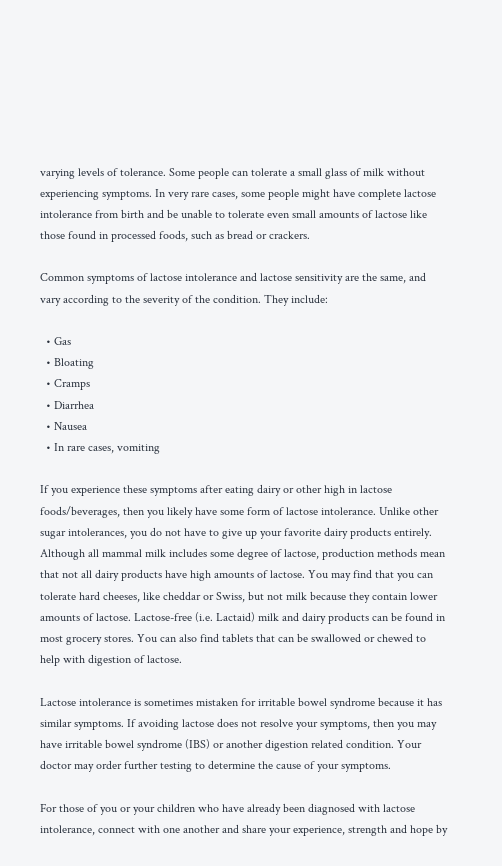varying levels of tolerance. Some people can tolerate a small glass of milk without experiencing symptoms. In very rare cases, some people might have complete lactose intolerance from birth and be unable to tolerate even small amounts of lactose like those found in processed foods, such as bread or crackers.

Common symptoms of lactose intolerance and lactose sensitivity are the same, and vary according to the severity of the condition. They include:

  • Gas
  • Bloating
  • Cramps
  • Diarrhea
  • Nausea
  • In rare cases, vomiting

If you experience these symptoms after eating dairy or other high in lactose foods/beverages, then you likely have some form of lactose intolerance. Unlike other sugar intolerances, you do not have to give up your favorite dairy products entirely. Although all mammal milk includes some degree of lactose, production methods mean that not all dairy products have high amounts of lactose. You may find that you can tolerate hard cheeses, like cheddar or Swiss, but not milk because they contain lower amounts of lactose. Lactose-free (i.e. Lactaid) milk and dairy products can be found in most grocery stores. You can also find tablets that can be swallowed or chewed to help with digestion of lactose.

Lactose intolerance is sometimes mistaken for irritable bowel syndrome because it has similar symptoms. If avoiding lactose does not resolve your symptoms, then you may have irritable bowel syndrome (IBS) or another digestion related condition. Your doctor may order further testing to determine the cause of your symptoms.

For those of you or your children who have already been diagnosed with lactose intolerance, connect with one another and share your experience, strength and hope by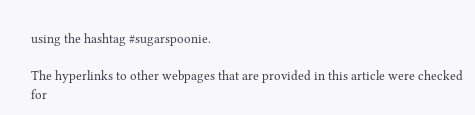using the hashtag #sugarspoonie.

The hyperlinks to other webpages that are provided in this article were checked for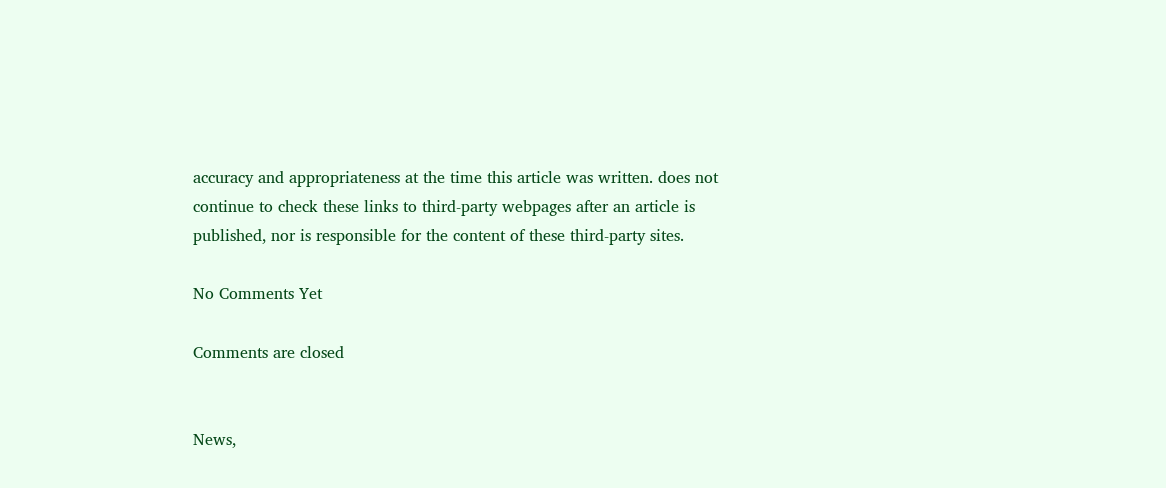accuracy and appropriateness at the time this article was written. does not continue to check these links to third-party webpages after an article is published, nor is responsible for the content of these third-party sites.

No Comments Yet

Comments are closed


News,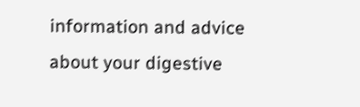information and advice about your digestive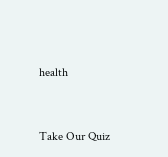health


Take Our Quiz